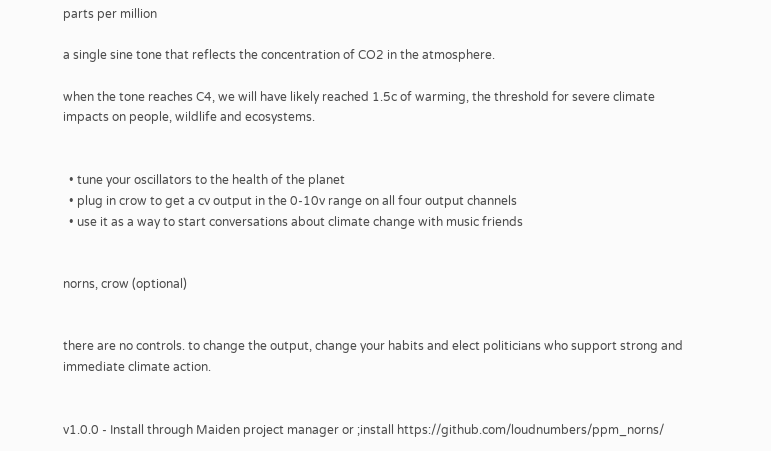parts per million

a single sine tone that reflects the concentration of CO2 in the atmosphere.

when the tone reaches C4, we will have likely reached 1.5c of warming, the threshold for severe climate impacts on people, wildlife and ecosystems.


  • tune your oscillators to the health of the planet
  • plug in crow to get a cv output in the 0-10v range on all four output channels
  • use it as a way to start conversations about climate change with music friends


norns, crow (optional)


there are no controls. to change the output, change your habits and elect politicians who support strong and immediate climate action.


v1.0.0 - Install through Maiden project manager or ;install https://github.com/loudnumbers/ppm_norns/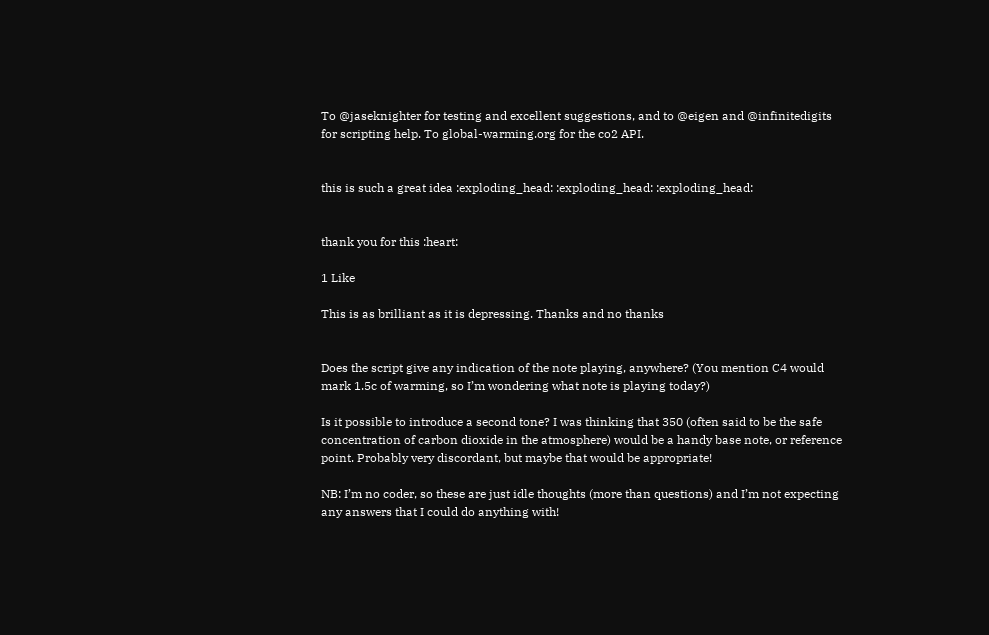To @jaseknighter for testing and excellent suggestions, and to @eigen and @infinitedigits for scripting help. To global-warming.org for the co2 API.


this is such a great idea :exploding_head: :exploding_head: :exploding_head:


thank you for this :heart:

1 Like

This is as brilliant as it is depressing. Thanks and no thanks


Does the script give any indication of the note playing, anywhere? (You mention C4 would mark 1.5c of warming, so I’m wondering what note is playing today?)

Is it possible to introduce a second tone? I was thinking that 350 (often said to be the safe concentration of carbon dioxide in the atmosphere) would be a handy base note, or reference point. Probably very discordant, but maybe that would be appropriate!

NB: I’m no coder, so these are just idle thoughts (more than questions) and I’m not expecting any answers that I could do anything with!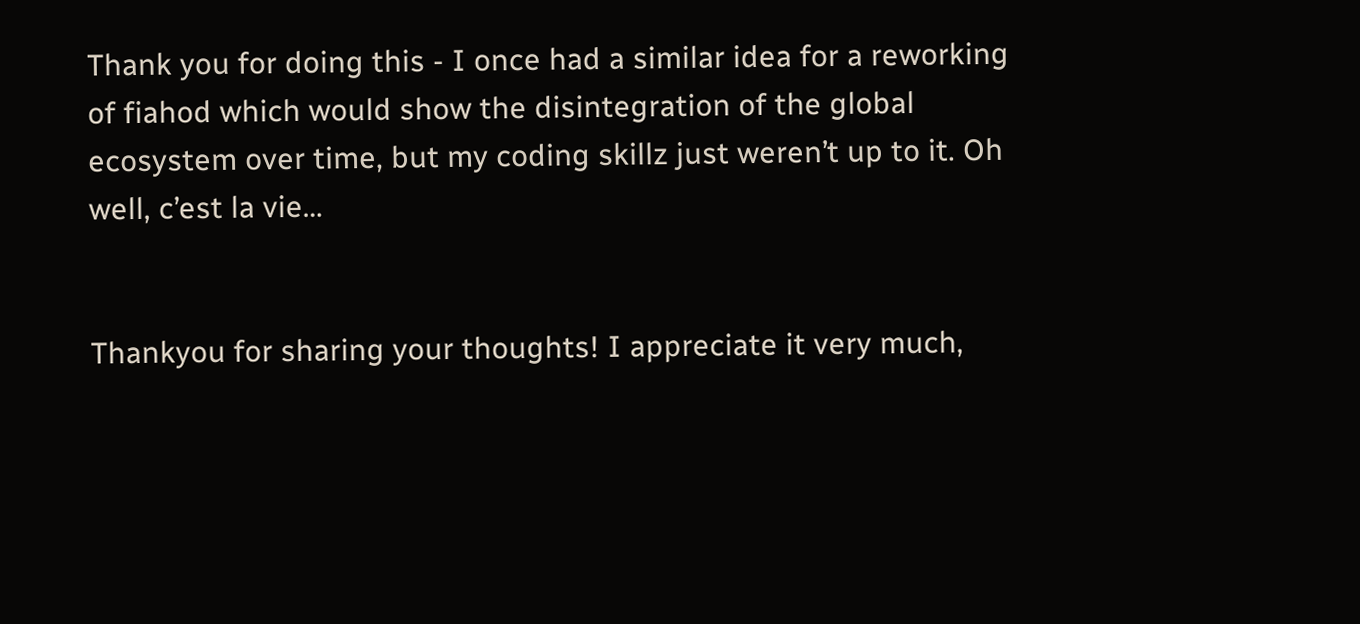Thank you for doing this - I once had a similar idea for a reworking of fiahod which would show the disintegration of the global ecosystem over time, but my coding skillz just weren’t up to it. Oh well, c’est la vie…


Thankyou for sharing your thoughts! I appreciate it very much,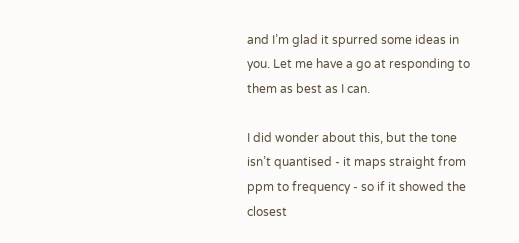and I’m glad it spurred some ideas in you. Let me have a go at responding to them as best as I can.

I did wonder about this, but the tone isn’t quantised - it maps straight from ppm to frequency - so if it showed the closest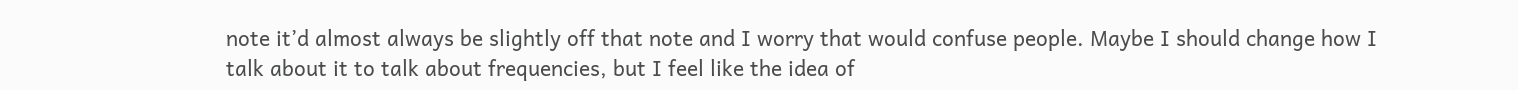note it’d almost always be slightly off that note and I worry that would confuse people. Maybe I should change how I talk about it to talk about frequencies, but I feel like the idea of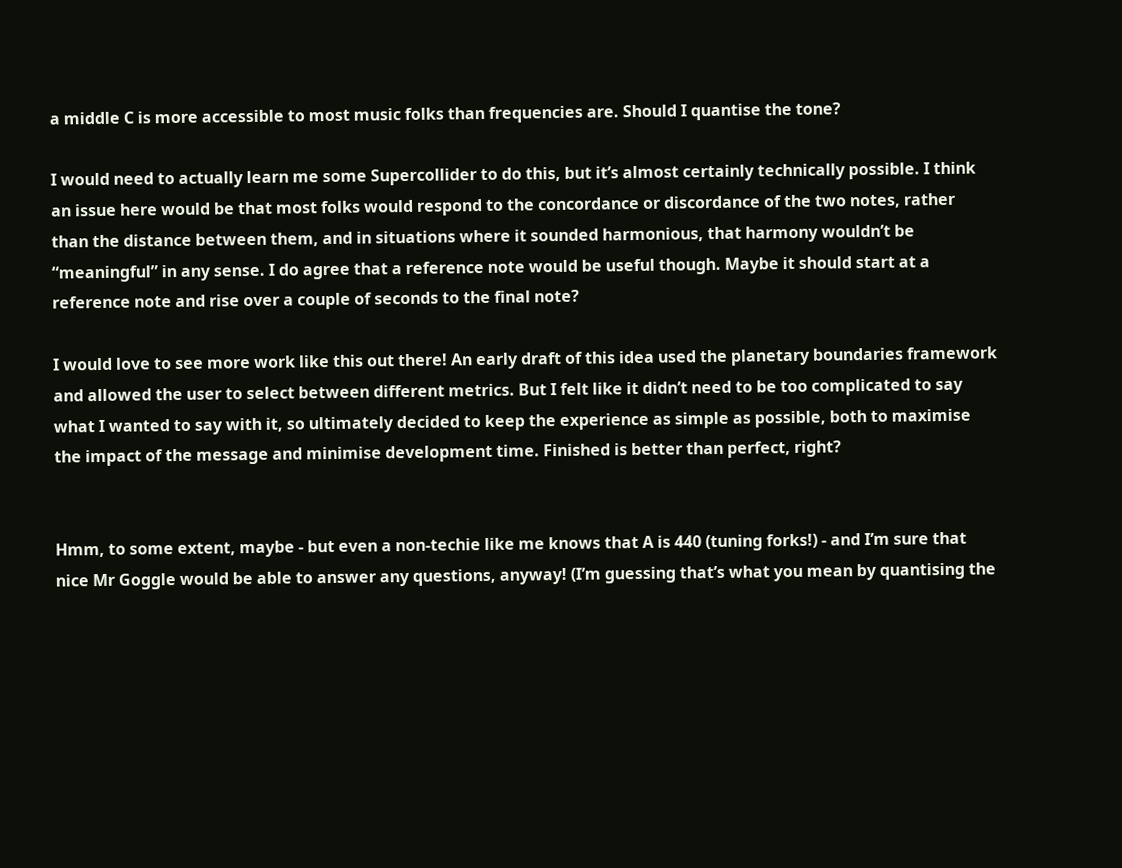a middle C is more accessible to most music folks than frequencies are. Should I quantise the tone?

I would need to actually learn me some Supercollider to do this, but it’s almost certainly technically possible. I think an issue here would be that most folks would respond to the concordance or discordance of the two notes, rather than the distance between them, and in situations where it sounded harmonious, that harmony wouldn’t be “meaningful” in any sense. I do agree that a reference note would be useful though. Maybe it should start at a reference note and rise over a couple of seconds to the final note?

I would love to see more work like this out there! An early draft of this idea used the planetary boundaries framework and allowed the user to select between different metrics. But I felt like it didn’t need to be too complicated to say what I wanted to say with it, so ultimately decided to keep the experience as simple as possible, both to maximise the impact of the message and minimise development time. Finished is better than perfect, right?


Hmm, to some extent, maybe - but even a non-techie like me knows that A is 440 (tuning forks!) - and I’m sure that nice Mr Goggle would be able to answer any questions, anyway! (I’m guessing that’s what you mean by quantising the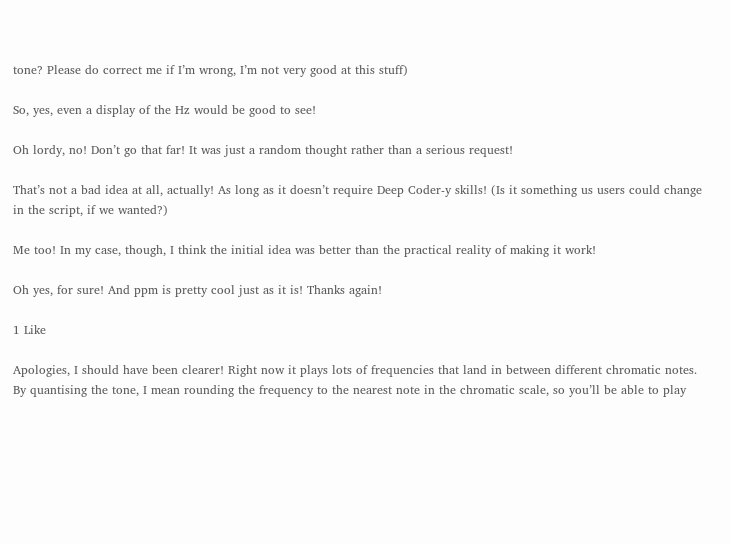tone? Please do correct me if I’m wrong, I’m not very good at this stuff)

So, yes, even a display of the Hz would be good to see!

Oh lordy, no! Don’t go that far! It was just a random thought rather than a serious request!

That’s not a bad idea at all, actually! As long as it doesn’t require Deep Coder-y skills! (Is it something us users could change in the script, if we wanted?)

Me too! In my case, though, I think the initial idea was better than the practical reality of making it work!

Oh yes, for sure! And ppm is pretty cool just as it is! Thanks again!

1 Like

Apologies, I should have been clearer! Right now it plays lots of frequencies that land in between different chromatic notes. By quantising the tone, I mean rounding the frequency to the nearest note in the chromatic scale, so you’ll be able to play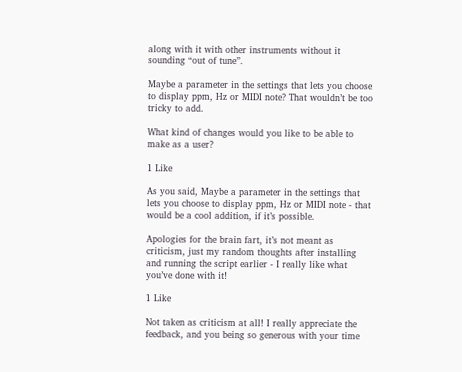along with it with other instruments without it sounding “out of tune”.

Maybe a parameter in the settings that lets you choose to display ppm, Hz or MIDI note? That wouldn’t be too tricky to add.

What kind of changes would you like to be able to make as a user?

1 Like

As you said, Maybe a parameter in the settings that lets you choose to display ppm, Hz or MIDI note - that would be a cool addition, if it’s possible.

Apologies for the brain fart, it’s not meant as criticism, just my random thoughts after installing and running the script earlier - I really like what you’ve done with it!

1 Like

Not taken as criticism at all! I really appreciate the feedback, and you being so generous with your time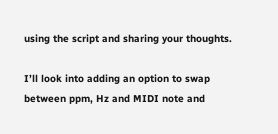using the script and sharing your thoughts.

I’ll look into adding an option to swap between ppm, Hz and MIDI note and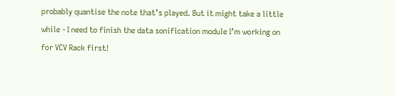probably quantise the note that’s played. But it might take a little while - I need to finish the data sonification module I’m working on for VCV Rack first!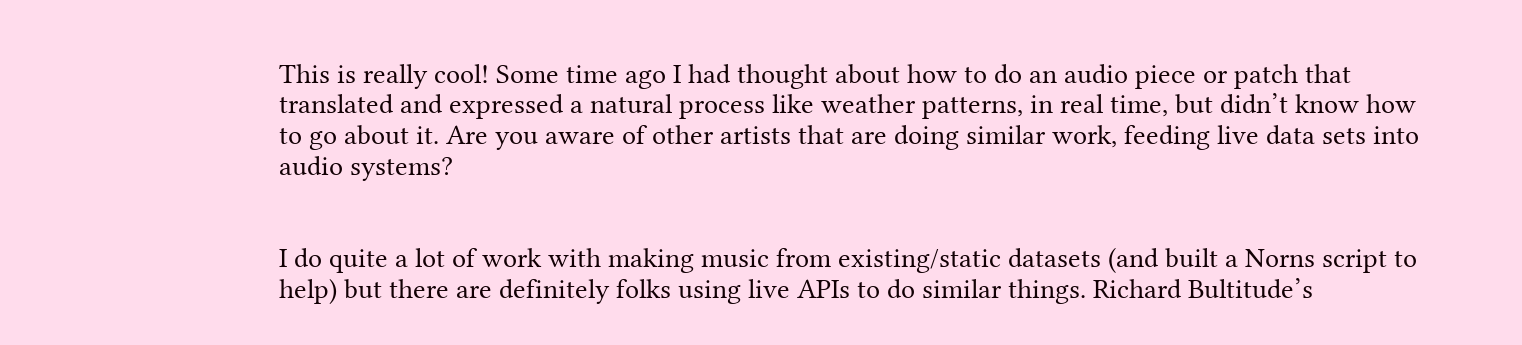This is really cool! Some time ago I had thought about how to do an audio piece or patch that translated and expressed a natural process like weather patterns, in real time, but didn’t know how to go about it. Are you aware of other artists that are doing similar work, feeding live data sets into audio systems?


I do quite a lot of work with making music from existing/static datasets (and built a Norns script to help) but there are definitely folks using live APIs to do similar things. Richard Bultitude’s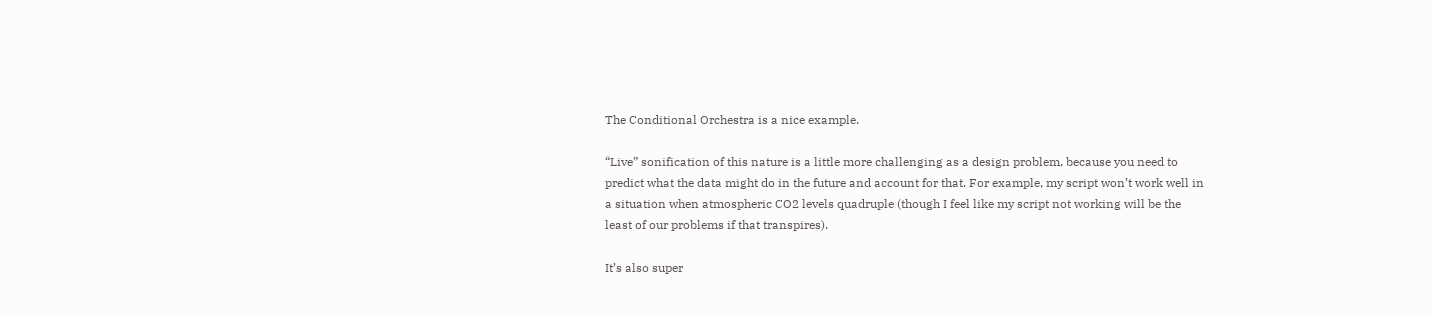The Conditional Orchestra is a nice example.

“Live” sonification of this nature is a little more challenging as a design problem, because you need to predict what the data might do in the future and account for that. For example, my script won’t work well in a situation when atmospheric CO2 levels quadruple (though I feel like my script not working will be the least of our problems if that transpires).

It’s also super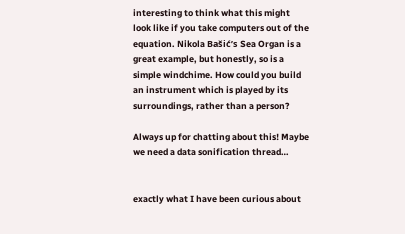interesting to think what this might look like if you take computers out of the equation. Nikola Bašić’s Sea Organ is a great example, but honestly, so is a simple windchime. How could you build an instrument which is played by its surroundings, rather than a person?

Always up for chatting about this! Maybe we need a data sonification thread…


exactly what I have been curious about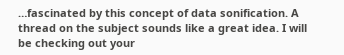…fascinated by this concept of data sonification. A thread on the subject sounds like a great idea. I will be checking out your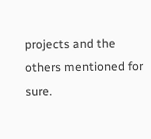projects and the others mentioned for sure.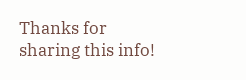Thanks for sharing this info!